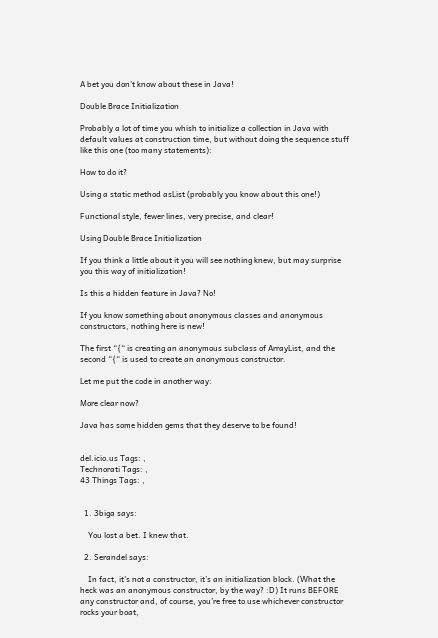A bet you don’t know about these in Java!

Double Brace Initialization

Probably a lot of time you whish to initialize a collection in Java with default values at construction time, but without doing the sequence stuff like this one (too many statements):

How to do it?

Using a static method asList (probably you know about this one!)

Functional style, fewer lines, very precise, and clear!

Using Double Brace Initialization

If you think a little about it you will see nothing knew, but may surprise you this way of initialization!

Is this a hidden feature in Java? No!

If you know something about anonymous classes and anonymous constructors, nothing here is new!

The first “{“ is creating an anonymous subclass of ArrayList, and the second “{“ is used to create an anonymous constructor.

Let me put the code in another way:

More clear now?

Java has some hidden gems that they deserve to be found!


del.icio.us Tags: ,
Technorati Tags: ,
43 Things Tags: ,


  1. 3biga says:

    You lost a bet. I knew that.

  2. Serandel says:

    In fact, it’s not a constructor, it’s an initialization block. (What the heck was an anonymous constructor, by the way? :D) It runs BEFORE any constructor and, of course, you’re free to use whichever constructor rocks your boat,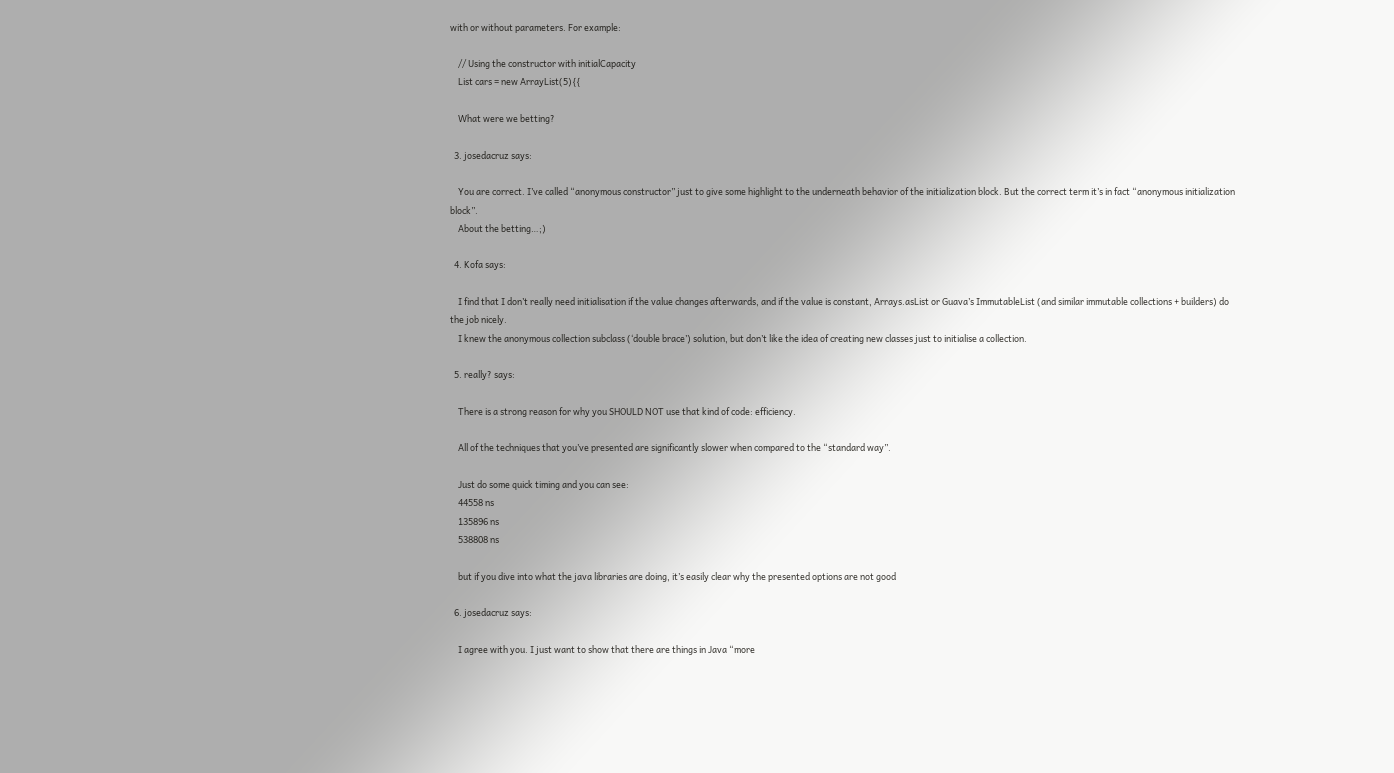with or without parameters. For example:

    // Using the constructor with initialCapacity
    List cars = new ArrayList(5){{

    What were we betting?

  3. josedacruz says:

    You are correct. I’ve called “anonymous constructor” just to give some highlight to the underneath behavior of the initialization block. But the correct term it’s in fact “anonymous initialization block”.
    About the betting…;)

  4. Kofa says:

    I find that I don’t really need initialisation if the value changes afterwards, and if the value is constant, Arrays.asList or Guava’s ImmutableList (and similar immutable collections + builders) do the job nicely.
    I knew the anonymous collection subclass (‘double brace’) solution, but don’t like the idea of creating new classes just to initialise a collection.

  5. really? says:

    There is a strong reason for why you SHOULD NOT use that kind of code: efficiency.

    All of the techniques that you’ve presented are significantly slower when compared to the “standard way”.

    Just do some quick timing and you can see:
    44558 ns
    135896 ns
    538808 ns

    but if you dive into what the java libraries are doing, it’s easily clear why the presented options are not good

  6. josedacruz says:

    I agree with you. I just want to show that there are things in Java “more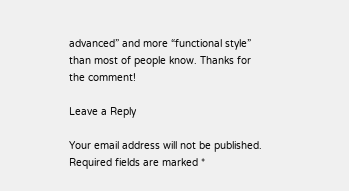advanced” and more “functional style” than most of people know. Thanks for the comment!

Leave a Reply

Your email address will not be published. Required fields are marked *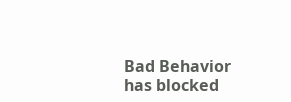Bad Behavior has blocked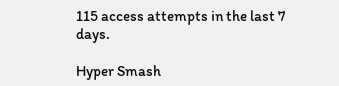115 access attempts in the last 7 days.

Hyper Smash